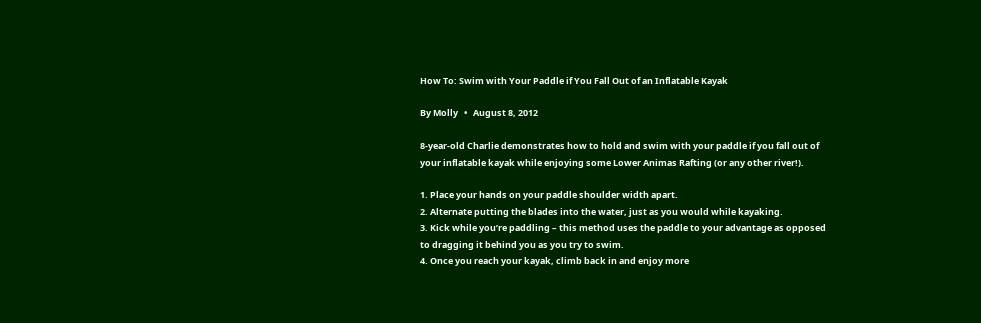How To: Swim with Your Paddle if You Fall Out of an Inflatable Kayak

By Molly   •   August 8, 2012

8-year-old Charlie demonstrates how to hold and swim with your paddle if you fall out of your inflatable kayak while enjoying some Lower Animas Rafting (or any other river!).

1. Place your hands on your paddle shoulder width apart.
2. Alternate putting the blades into the water, just as you would while kayaking.
3. Kick while you’re paddling – this method uses the paddle to your advantage as opposed to dragging it behind you as you try to swim.
4. Once you reach your kayak, climb back in and enjoy more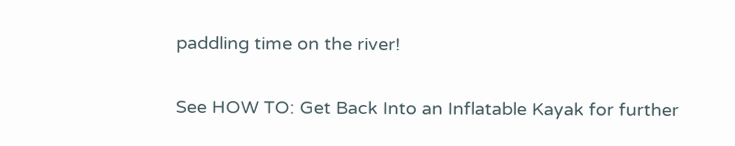paddling time on the river!

See HOW TO: Get Back Into an Inflatable Kayak for further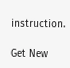instruction.

Get New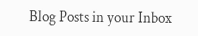Blog Posts in your Inbox